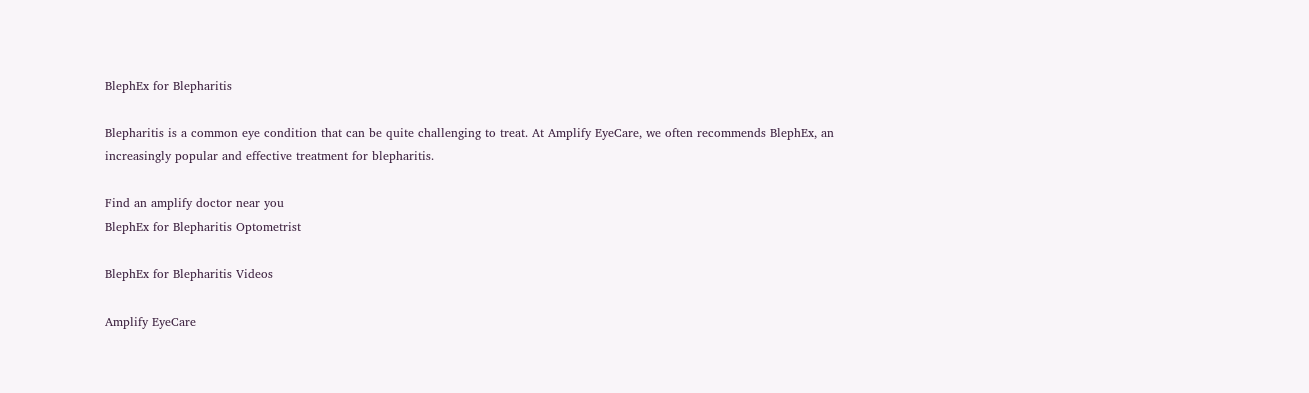BlephEx for Blepharitis

Blepharitis is a common eye condition that can be quite challenging to treat. At Amplify EyeCare, we often recommends BlephEx, an increasingly popular and effective treatment for blepharitis.

Find an amplify doctor near you
BlephEx for Blepharitis Optometrist

BlephEx for Blepharitis Videos

Amplify EyeCare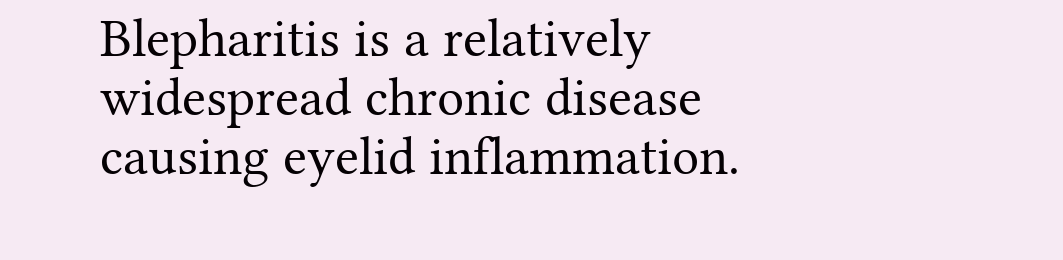Blepharitis is a relatively widespread chronic disease causing eyelid inflammation.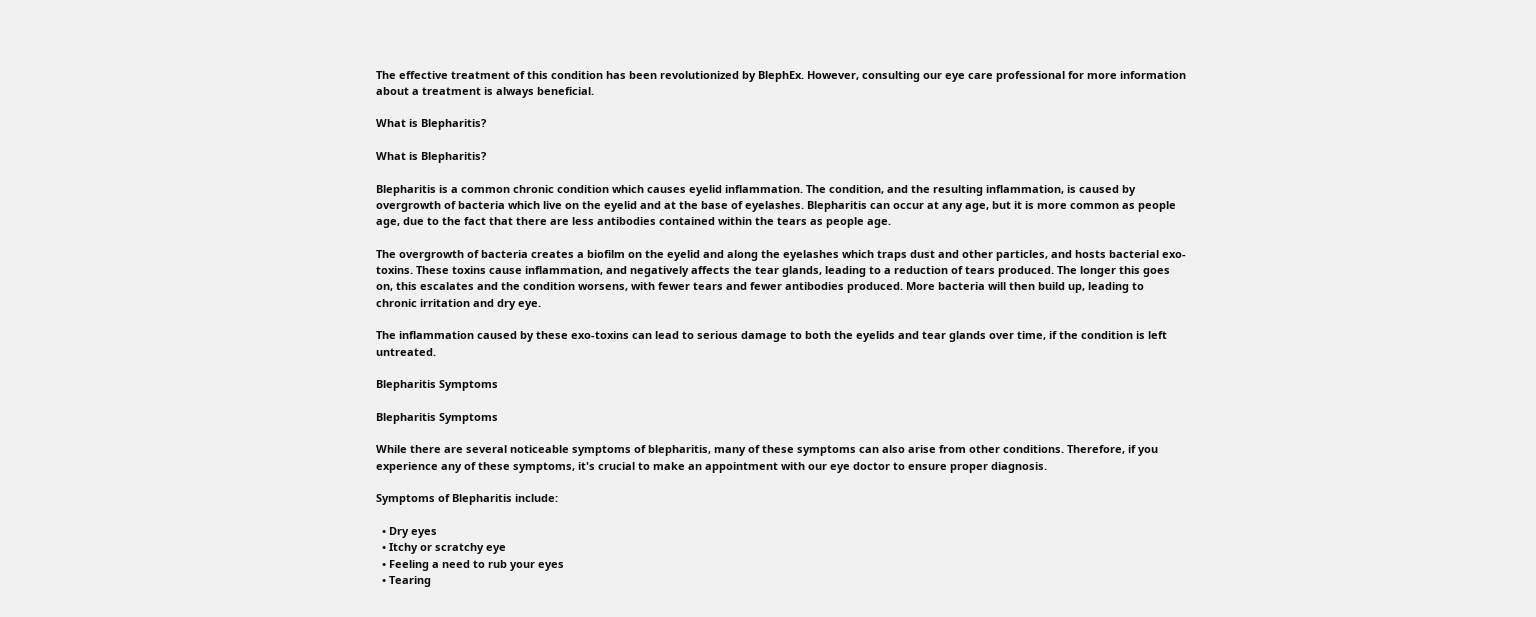The effective treatment of this condition has been revolutionized by BlephEx. However, consulting our eye care professional for more information about a treatment is always beneficial.

What is Blepharitis?

What is Blepharitis?

Blepharitis is a common chronic condition which causes eyelid inflammation. The condition, and the resulting inflammation, is caused by overgrowth of bacteria which live on the eyelid and at the base of eyelashes. Blepharitis can occur at any age, but it is more common as people age, due to the fact that there are less antibodies contained within the tears as people age.

The overgrowth of bacteria creates a biofilm on the eyelid and along the eyelashes which traps dust and other particles, and hosts bacterial exo-toxins. These toxins cause inflammation, and negatively affects the tear glands, leading to a reduction of tears produced. The longer this goes on, this escalates and the condition worsens, with fewer tears and fewer antibodies produced. More bacteria will then build up, leading to chronic irritation and dry eye.

The inflammation caused by these exo-toxins can lead to serious damage to both the eyelids and tear glands over time, if the condition is left untreated.

Blepharitis Symptoms

Blepharitis Symptoms

While there are several noticeable symptoms of blepharitis, many of these symptoms can also arise from other conditions. Therefore, if you experience any of these symptoms, it's crucial to make an appointment with our eye doctor to ensure proper diagnosis.

Symptoms of Blepharitis include:

  • Dry eyes
  • Itchy or scratchy eye
  • Feeling a need to rub your eyes
  • Tearing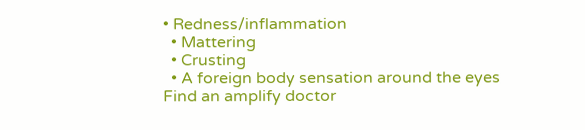• Redness/inflammation
  • Mattering
  • Crusting
  • A foreign body sensation around the eyes
Find an amplify doctor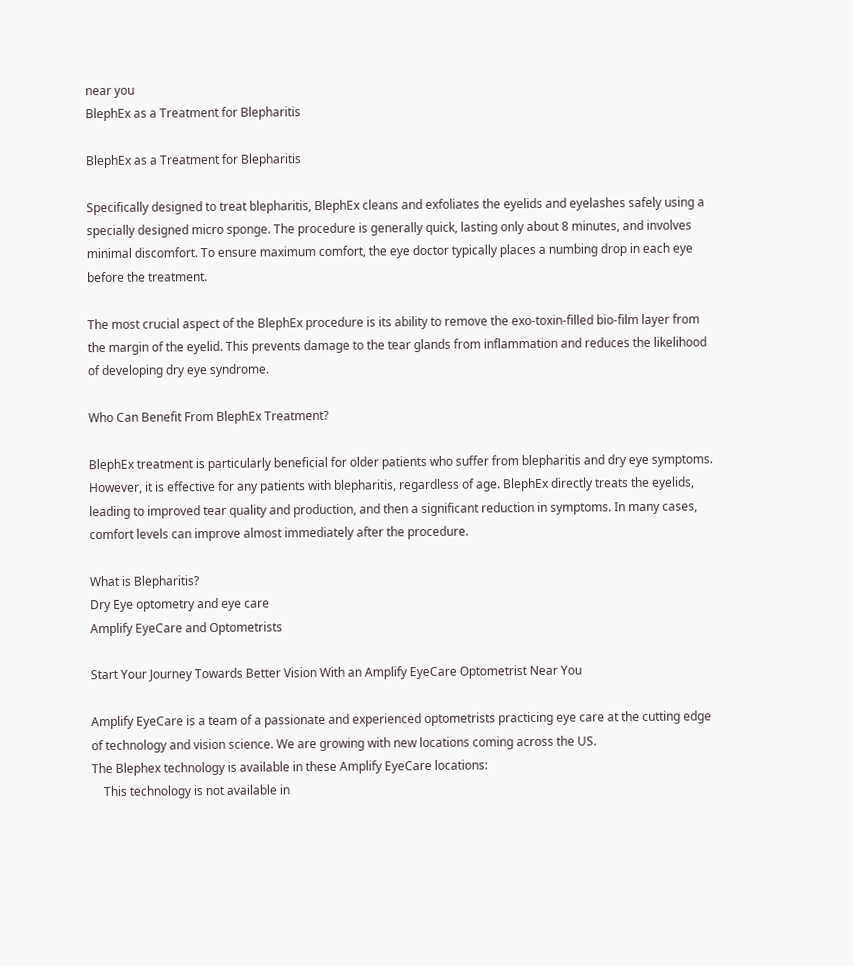near you
BlephEx as a Treatment for Blepharitis

BlephEx as a Treatment for Blepharitis

Specifically designed to treat blepharitis, BlephEx cleans and exfoliates the eyelids and eyelashes safely using a specially designed micro sponge. The procedure is generally quick, lasting only about 8 minutes, and involves minimal discomfort. To ensure maximum comfort, the eye doctor typically places a numbing drop in each eye before the treatment.

The most crucial aspect of the BlephEx procedure is its ability to remove the exo-toxin-filled bio-film layer from the margin of the eyelid. This prevents damage to the tear glands from inflammation and reduces the likelihood of developing dry eye syndrome.

Who Can Benefit From BlephEx Treatment?

BlephEx treatment is particularly beneficial for older patients who suffer from blepharitis and dry eye symptoms. However, it is effective for any patients with blepharitis, regardless of age. BlephEx directly treats the eyelids, leading to improved tear quality and production, and then a significant reduction in symptoms. In many cases, comfort levels can improve almost immediately after the procedure.

What is Blepharitis?
Dry Eye optometry and eye care
Amplify EyeCare and Optometrists

Start Your Journey Towards Better Vision With an Amplify EyeCare Optometrist Near You

Amplify EyeCare is a team of a passionate and experienced optometrists practicing eye care at the cutting edge of technology and vision science. We are growing with new locations coming across the US.
The Blephex technology is available in these Amplify EyeCare locations:
    This technology is not available in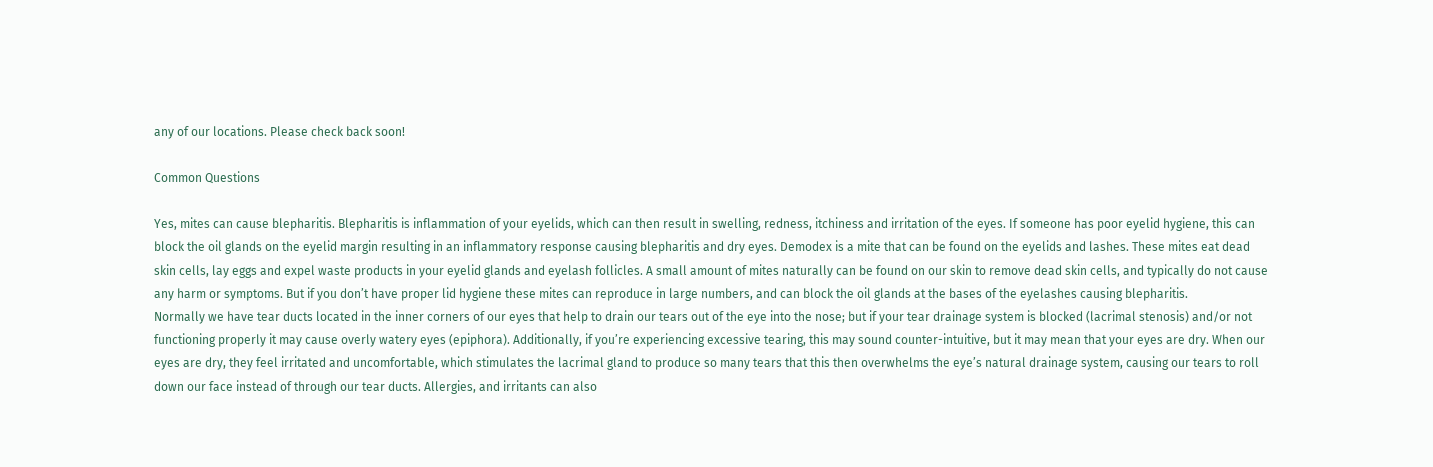any of our locations. Please check back soon!

Common Questions

Yes, mites can cause blepharitis. Blepharitis is inflammation of your eyelids, which can then result in swelling, redness, itchiness and irritation of the eyes. If someone has poor eyelid hygiene, this can block the oil glands on the eyelid margin resulting in an inflammatory response causing blepharitis and dry eyes. Demodex is a mite that can be found on the eyelids and lashes. These mites eat dead skin cells, lay eggs and expel waste products in your eyelid glands and eyelash follicles. A small amount of mites naturally can be found on our skin to remove dead skin cells, and typically do not cause any harm or symptoms. But if you don’t have proper lid hygiene these mites can reproduce in large numbers, and can block the oil glands at the bases of the eyelashes causing blepharitis.
Normally we have tear ducts located in the inner corners of our eyes that help to drain our tears out of the eye into the nose; but if your tear drainage system is blocked (lacrimal stenosis) and/or not functioning properly it may cause overly watery eyes (epiphora). Additionally, if you’re experiencing excessive tearing, this may sound counter-intuitive, but it may mean that your eyes are dry. When our eyes are dry, they feel irritated and uncomfortable, which stimulates the lacrimal gland to produce so many tears that this then overwhelms the eye’s natural drainage system, causing our tears to roll down our face instead of through our tear ducts. Allergies, and irritants can also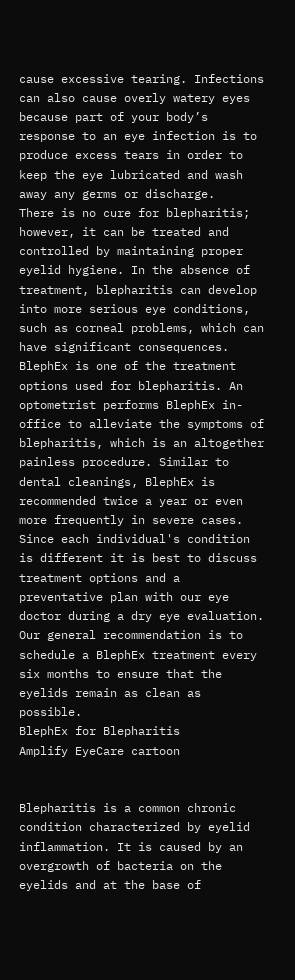cause excessive tearing. Infections can also cause overly watery eyes because part of your body’s response to an eye infection is to produce excess tears in order to keep the eye lubricated and wash away any germs or discharge.
There is no cure for blepharitis; however, it can be treated and controlled by maintaining proper eyelid hygiene. In the absence of treatment, blepharitis can develop into more serious eye conditions, such as corneal problems, which can have significant consequences. BlephEx is one of the treatment options used for blepharitis. An optometrist performs BlephEx in-office to alleviate the symptoms of blepharitis, which is an altogether painless procedure. Similar to dental cleanings, BlephEx is recommended twice a year or even more frequently in severe cases. Since each individual's condition is different it is best to discuss treatment options and a preventative plan with our eye doctor during a dry eye evaluation.
Our general recommendation is to schedule a BlephEx treatment every six months to ensure that the eyelids remain as clean as possible.
BlephEx for Blepharitis
Amplify EyeCare cartoon


Blepharitis is a common chronic condition characterized by eyelid inflammation. It is caused by an overgrowth of bacteria on the eyelids and at the base of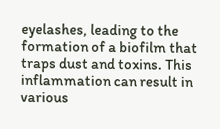eyelashes, leading to the formation of a biofilm that traps dust and toxins. This inflammation can result in various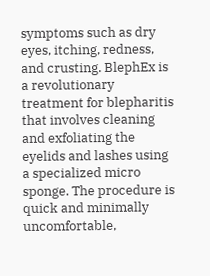symptoms such as dry eyes, itching, redness, and crusting. BlephEx is a revolutionary treatment for blepharitis that involves cleaning and exfoliating the eyelids and lashes using a specialized micro sponge. The procedure is quick and minimally uncomfortable,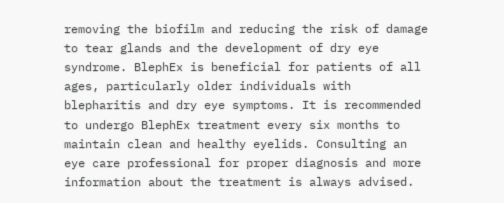removing the biofilm and reducing the risk of damage to tear glands and the development of dry eye syndrome. BlephEx is beneficial for patients of all ages, particularly older individuals with blepharitis and dry eye symptoms. It is recommended to undergo BlephEx treatment every six months to maintain clean and healthy eyelids. Consulting an eye care professional for proper diagnosis and more information about the treatment is always advised.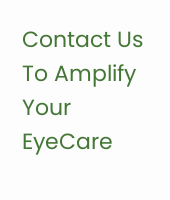Contact Us To Amplify Your EyeCare